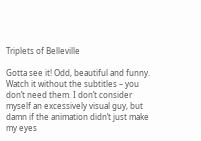Triplets of Belleville

Gotta see it! Odd, beautiful and funny. Watch it without the subtitles – you don’t need them. I don’t consider myself an excessively visual guy, but damn if the animation didn’t just make my eyes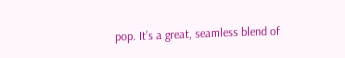pop. It’s a great, seamless blend of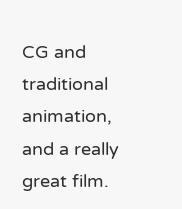CG and traditional animation, and a really great film.